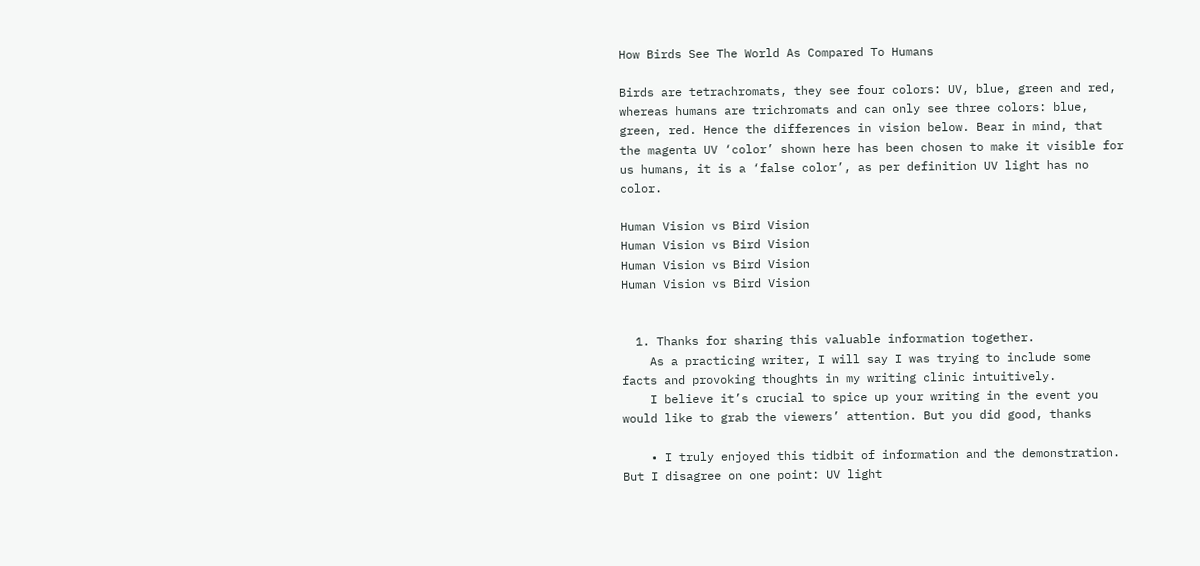How Birds See The World As Compared To Humans

Birds are tetrachromats, they see four colors: UV, blue, green and red, whereas humans are trichromats and can only see three colors: blue, green, red. Hence the differences in vision below. Bear in mind, that the magenta UV ‘color’ shown here has been chosen to make it visible for us humans, it is a ‘false color’, as per definition UV light has no color.

Human Vision vs Bird Vision
Human Vision vs Bird Vision
Human Vision vs Bird Vision
Human Vision vs Bird Vision


  1. Thanks for sharing this valuable information together.
    As a practicing writer, I will say I was trying to include some facts and provoking thoughts in my writing clinic intuitively.
    I believe it’s crucial to spice up your writing in the event you would like to grab the viewers’ attention. But you did good, thanks

    • I truly enjoyed this tidbit of information and the demonstration. But I disagree on one point: UV light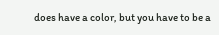does have a color, but you have to be a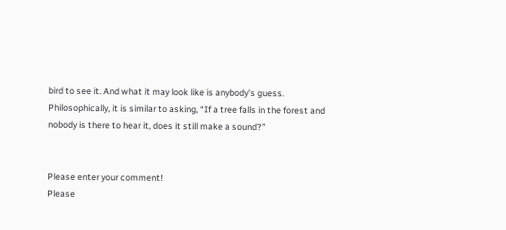bird to see it. And what it may look like is anybody’s guess. Philosophically, it is similar to asking, “If a tree falls in the forest and nobody is there to hear it, does it still make a sound?”


Please enter your comment!
Please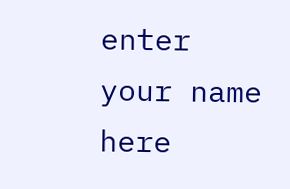enter your name here